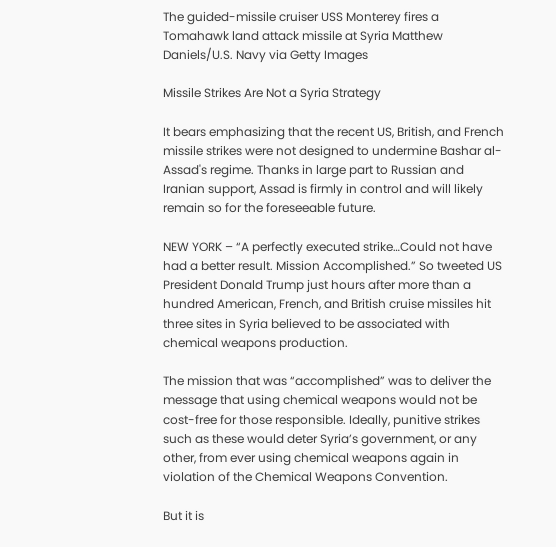The guided-missile cruiser USS Monterey fires a Tomahawk land attack missile at Syria Matthew Daniels/U.S. Navy via Getty Images

Missile Strikes Are Not a Syria Strategy

It bears emphasizing that the recent US, British, and French missile strikes were not designed to undermine Bashar al-Assad's regime. Thanks in large part to Russian and Iranian support, Assad is firmly in control and will likely remain so for the foreseeable future.

NEW YORK – “A perfectly executed strike…Could not have had a better result. Mission Accomplished.” So tweeted US President Donald Trump just hours after more than a hundred American, French, and British cruise missiles hit three sites in Syria believed to be associated with chemical weapons production.

The mission that was “accomplished” was to deliver the message that using chemical weapons would not be cost-free for those responsible. Ideally, punitive strikes such as these would deter Syria’s government, or any other, from ever using chemical weapons again in violation of the Chemical Weapons Convention.

But it is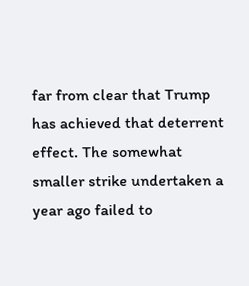far from clear that Trump has achieved that deterrent effect. The somewhat smaller strike undertaken a year ago failed to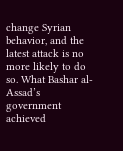change Syrian behavior, and the latest attack is no more likely to do so. What Bashar al-Assad’s government achieved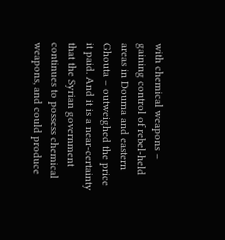with chemical weapons – gaining control of rebel-held areas in Douma and eastern Ghouta – outweighed the price it paid. And it is a near-certainty that the Syrian government continues to possess chemical weapons, and could produce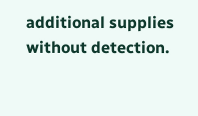additional supplies without detection.